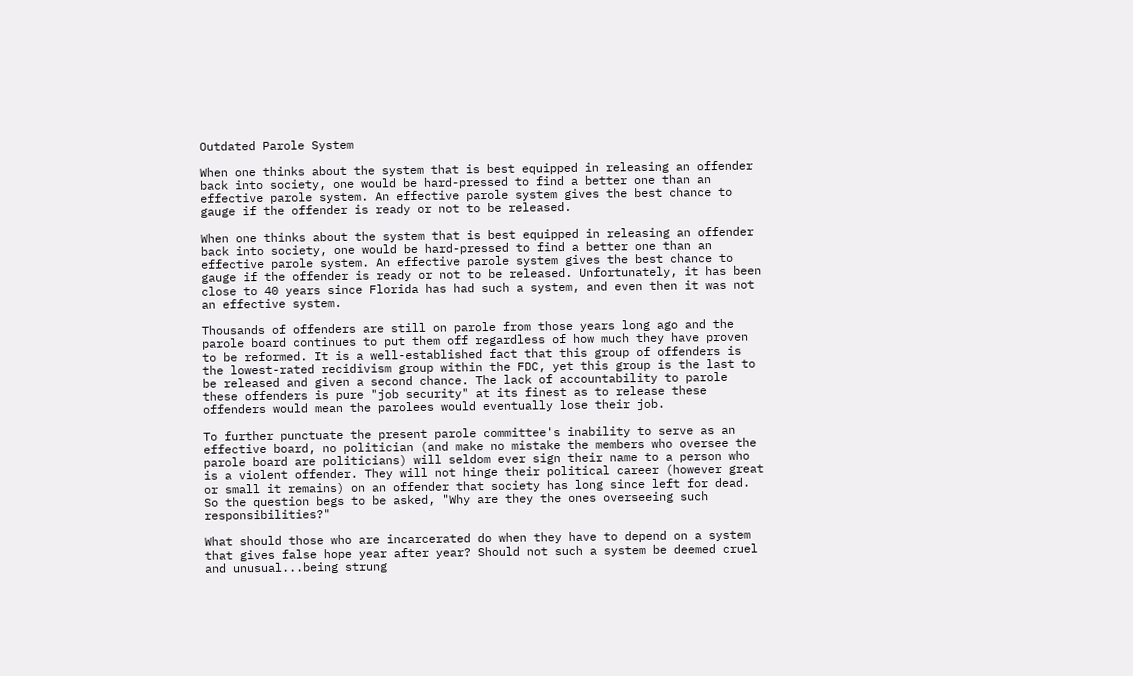Outdated Parole System

When one thinks about the system that is best equipped in releasing an offender back into society, one would be hard-pressed to find a better one than an effective parole system. An effective parole system gives the best chance to gauge if the offender is ready or not to be released.

When one thinks about the system that is best equipped in releasing an offender back into society, one would be hard-pressed to find a better one than an effective parole system. An effective parole system gives the best chance to gauge if the offender is ready or not to be released. Unfortunately, it has been close to 40 years since Florida has had such a system, and even then it was not an effective system.

Thousands of offenders are still on parole from those years long ago and the parole board continues to put them off regardless of how much they have proven to be reformed. It is a well-established fact that this group of offenders is the lowest-rated recidivism group within the FDC, yet this group is the last to be released and given a second chance. The lack of accountability to parole these offenders is pure "job security" at its finest as to release these offenders would mean the parolees would eventually lose their job.

To further punctuate the present parole committee's inability to serve as an effective board, no politician (and make no mistake the members who oversee the parole board are politicians) will seldom ever sign their name to a person who is a violent offender. They will not hinge their political career (however great or small it remains) on an offender that society has long since left for dead. So the question begs to be asked, "Why are they the ones overseeing such responsibilities?"

What should those who are incarcerated do when they have to depend on a system that gives false hope year after year? Should not such a system be deemed cruel and unusual...being strung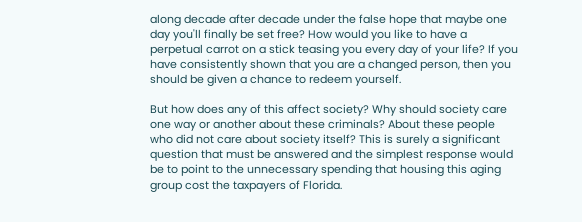along decade after decade under the false hope that maybe one day you'll finally be set free? How would you like to have a perpetual carrot on a stick teasing you every day of your life? If you have consistently shown that you are a changed person, then you should be given a chance to redeem yourself.

But how does any of this affect society? Why should society care one way or another about these criminals? About these people who did not care about society itself? This is surely a significant question that must be answered and the simplest response would be to point to the unnecessary spending that housing this aging group cost the taxpayers of Florida.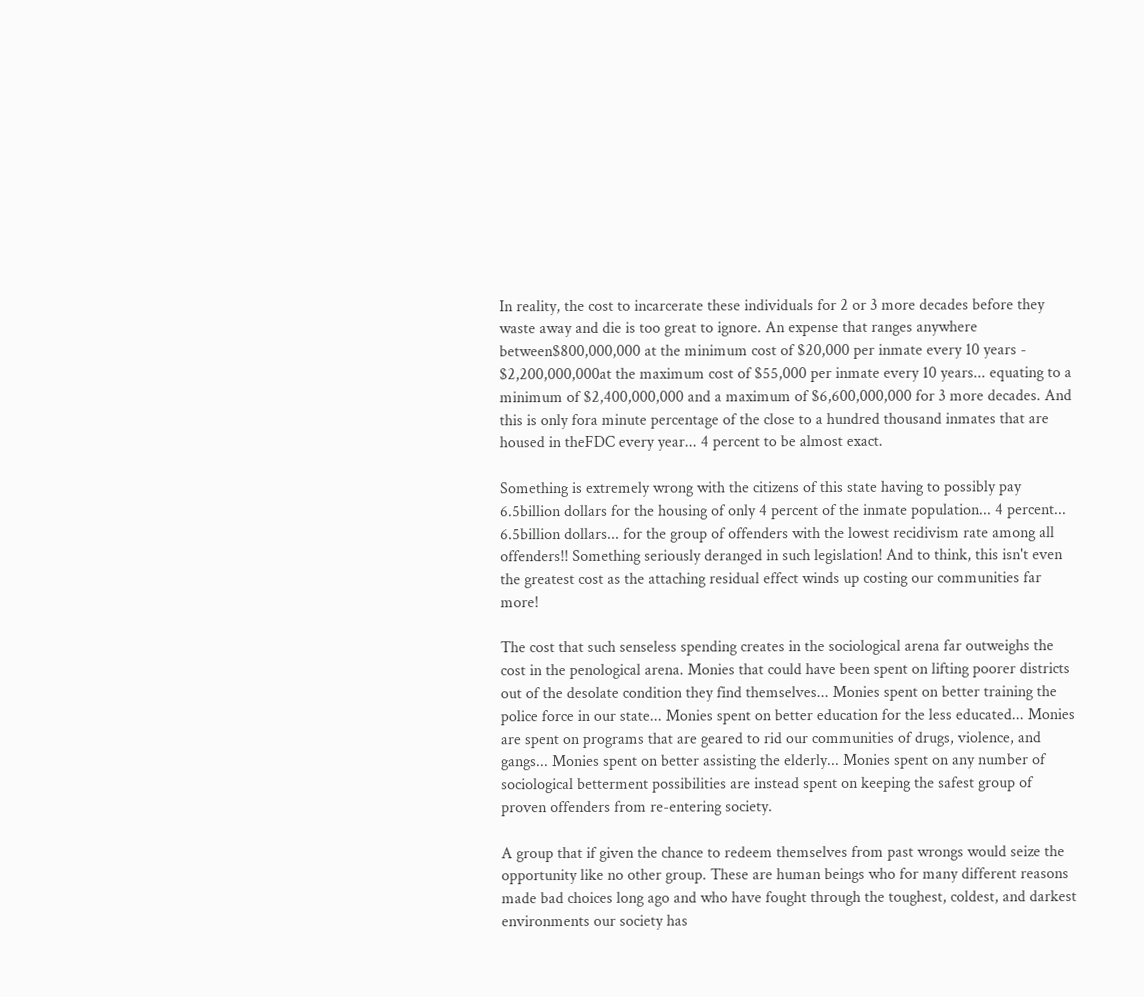In reality, the cost to incarcerate these individuals for 2 or 3 more decades before they waste away and die is too great to ignore. An expense that ranges anywhere between$800,000,000 at the minimum cost of $20,000 per inmate every 10 years - $2,200,000,000at the maximum cost of $55,000 per inmate every 10 years... equating to a minimum of $2,400,000,000 and a maximum of $6,600,000,000 for 3 more decades. And this is only fora minute percentage of the close to a hundred thousand inmates that are housed in theFDC every year... 4 percent to be almost exact.

Something is extremely wrong with the citizens of this state having to possibly pay 6.5billion dollars for the housing of only 4 percent of the inmate population... 4 percent... 6.5billion dollars... for the group of offenders with the lowest recidivism rate among all offenders!! Something seriously deranged in such legislation! And to think, this isn't even the greatest cost as the attaching residual effect winds up costing our communities far more!

The cost that such senseless spending creates in the sociological arena far outweighs the cost in the penological arena. Monies that could have been spent on lifting poorer districts out of the desolate condition they find themselves... Monies spent on better training the police force in our state... Monies spent on better education for the less educated... Monies are spent on programs that are geared to rid our communities of drugs, violence, and gangs... Monies spent on better assisting the elderly... Monies spent on any number of sociological betterment possibilities are instead spent on keeping the safest group of proven offenders from re-entering society.

A group that if given the chance to redeem themselves from past wrongs would seize the opportunity like no other group. These are human beings who for many different reasons made bad choices long ago and who have fought through the toughest, coldest, and darkest environments our society has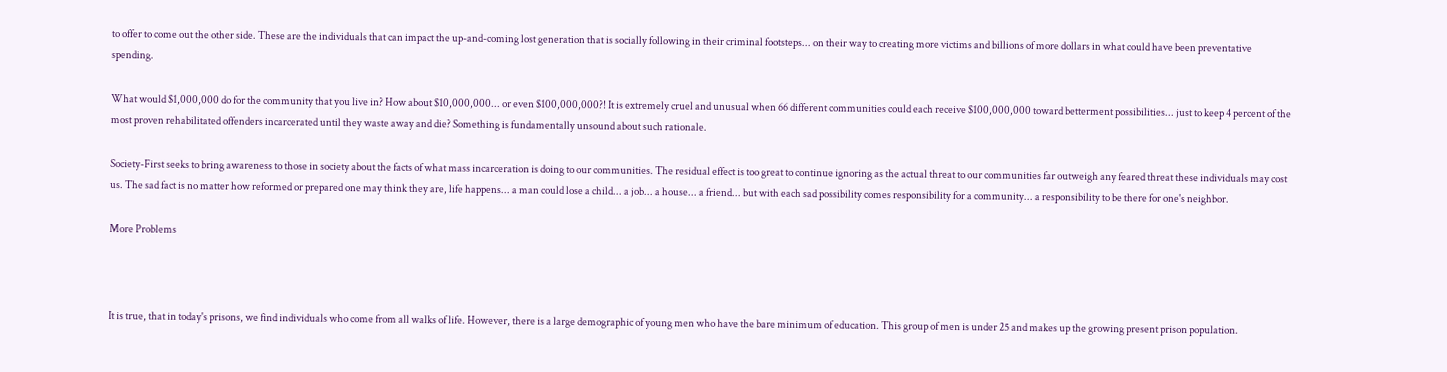to offer to come out the other side. These are the individuals that can impact the up-and-coming lost generation that is socially following in their criminal footsteps... on their way to creating more victims and billions of more dollars in what could have been preventative spending.

What would $1,000,000 do for the community that you live in? How about $10,000,000... or even $100,000,000?! It is extremely cruel and unusual when 66 different communities could each receive $100,000,000 toward betterment possibilities... just to keep 4 percent of the most proven rehabilitated offenders incarcerated until they waste away and die? Something is fundamentally unsound about such rationale.

Society-First seeks to bring awareness to those in society about the facts of what mass incarceration is doing to our communities. The residual effect is too great to continue ignoring as the actual threat to our communities far outweigh any feared threat these individuals may cost us. The sad fact is no matter how reformed or prepared one may think they are, life happens... a man could lose a child... a job... a house... a friend... but with each sad possibility comes responsibility for a community... a responsibility to be there for one's neighbor.

More Problems



It is true, that in today's prisons, we find individuals who come from all walks of life. However, there is a large demographic of young men who have the bare minimum of education. This group of men is under 25 and makes up the growing present prison population.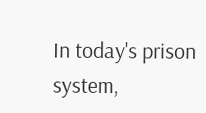In today's prison system,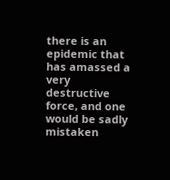there is an epidemic that has amassed a very destructive force, and one would be sadly mistaken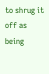to shrug it off as being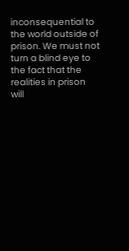inconsequential to the world outside of prison. We must not turn a blind eye to the fact that the realities in prison will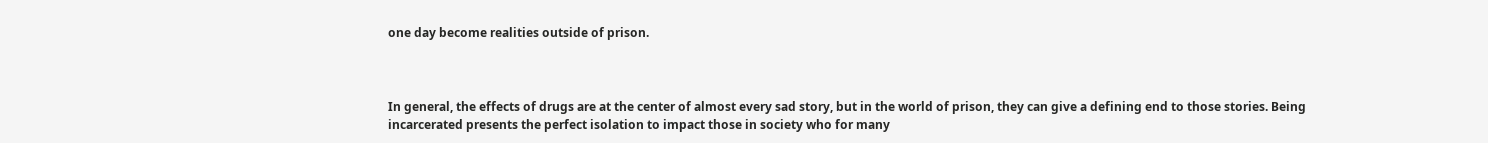one day become realities outside of prison.



In general, the effects of drugs are at the center of almost every sad story, but in the world of prison, they can give a defining end to those stories. Being incarcerated presents the perfect isolation to impact those in society who for many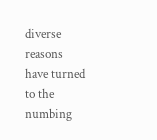diverse reasons have turned to the numbing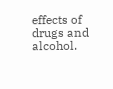effects of drugs and alcohol.